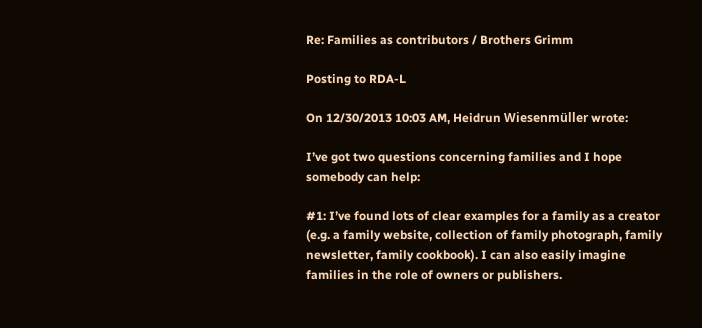Re: Families as contributors / Brothers Grimm

Posting to RDA-L

On 12/30/2013 10:03 AM, Heidrun Wiesenmüller wrote:

I’ve got two questions concerning families and I hope somebody can help:

#1: I’ve found lots of clear examples for a family as a creator (e.g. a family website, collection of family photograph, family newsletter, family cookbook). I can also easily imagine families in the role of owners or publishers.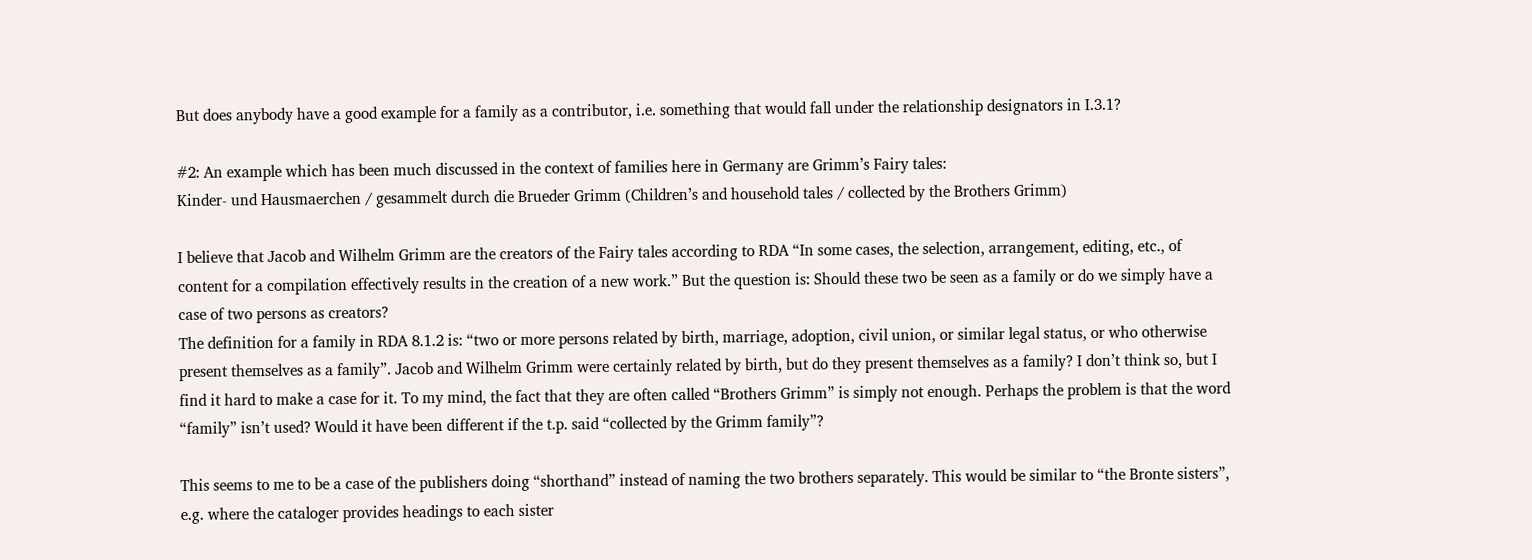But does anybody have a good example for a family as a contributor, i.e. something that would fall under the relationship designators in I.3.1?

#2: An example which has been much discussed in the context of families here in Germany are Grimm’s Fairy tales:
Kinder- und Hausmaerchen / gesammelt durch die Brueder Grimm (Children’s and household tales / collected by the Brothers Grimm)

I believe that Jacob and Wilhelm Grimm are the creators of the Fairy tales according to RDA “In some cases, the selection, arrangement, editing, etc., of content for a compilation effectively results in the creation of a new work.” But the question is: Should these two be seen as a family or do we simply have a case of two persons as creators?
The definition for a family in RDA 8.1.2 is: “two or more persons related by birth, marriage, adoption, civil union, or similar legal status, or who otherwise present themselves as a family”. Jacob and Wilhelm Grimm were certainly related by birth, but do they present themselves as a family? I don’t think so, but I find it hard to make a case for it. To my mind, the fact that they are often called “Brothers Grimm” is simply not enough. Perhaps the problem is that the word “family” isn’t used? Would it have been different if the t.p. said “collected by the Grimm family”?

This seems to me to be a case of the publishers doing “shorthand” instead of naming the two brothers separately. This would be similar to “the Bronte sisters”, e.g. where the cataloger provides headings to each sister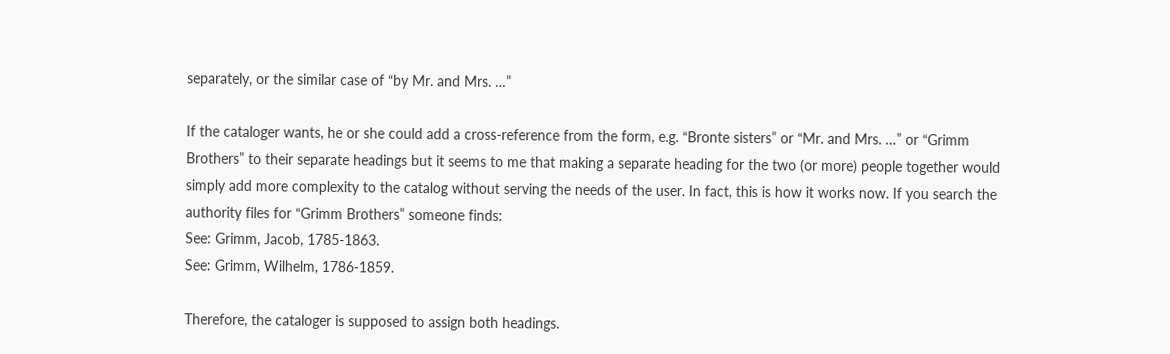separately, or the similar case of “by Mr. and Mrs. …”

If the cataloger wants, he or she could add a cross-reference from the form, e.g. “Bronte sisters” or “Mr. and Mrs. …” or “Grimm Brothers” to their separate headings but it seems to me that making a separate heading for the two (or more) people together would simply add more complexity to the catalog without serving the needs of the user. In fact, this is how it works now. If you search the authority files for “Grimm Brothers” someone finds:
See: Grimm, Jacob, 1785-1863.
See: Grimm, Wilhelm, 1786-1859.

Therefore, the cataloger is supposed to assign both headings.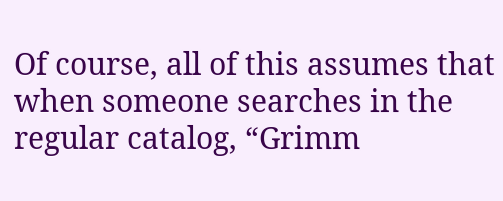Of course, all of this assumes that when someone searches in the regular catalog, “Grimm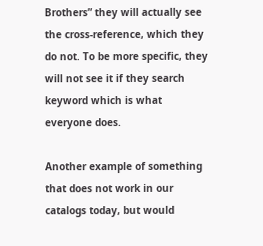Brothers” they will actually see the cross-reference, which they do not. To be more specific, they will not see it if they search keyword which is what everyone does.

Another example of something that does not work in our catalogs today, but would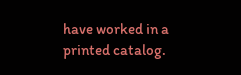have worked in a printed catalog.